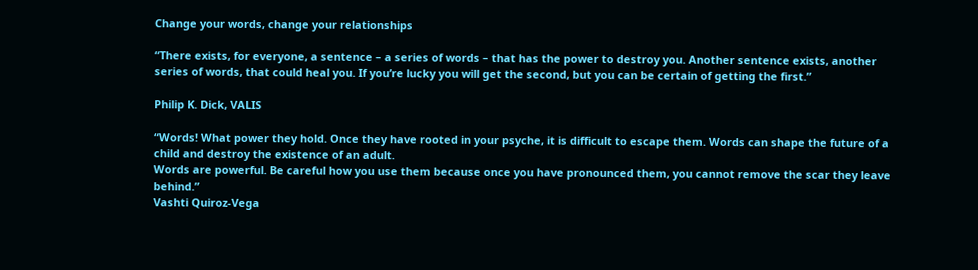Change your words, change your relationships

“There exists, for everyone, a sentence – a series of words – that has the power to destroy you. Another sentence exists, another series of words, that could heal you. If you’re lucky you will get the second, but you can be certain of getting the first.”

Philip K. Dick, VALIS

“Words! What power they hold. Once they have rooted in your psyche, it is difficult to escape them. Words can shape the future of a child and destroy the existence of an adult.
Words are powerful. Be careful how you use them because once you have pronounced them, you cannot remove the scar they leave behind.”
Vashti Quiroz-Vega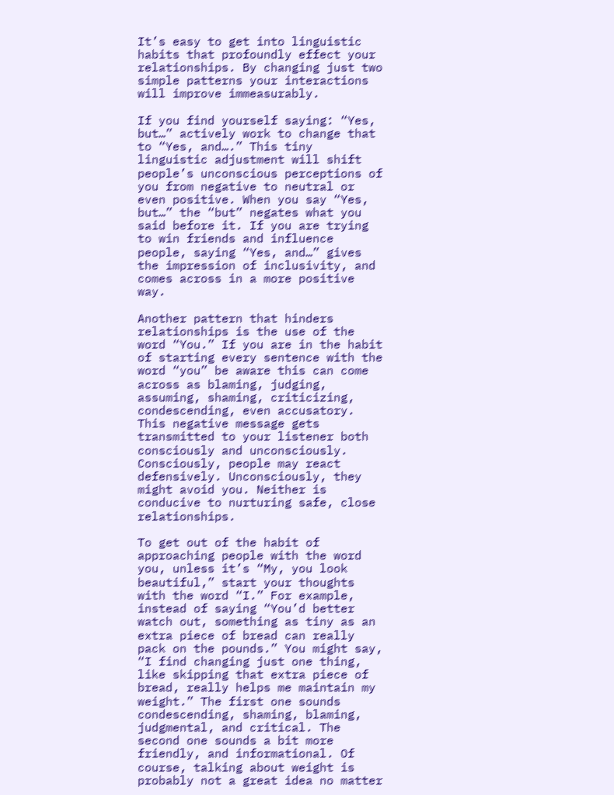It’s easy to get into linguistic habits that profoundly effect your relationships. By changing just two simple patterns your interactions will improve immeasurably.

If you find yourself saying: “Yes, but…” actively work to change that to “Yes, and….” This tiny linguistic adjustment will shift people’s unconscious perceptions of you from negative to neutral or even positive. When you say “Yes, but…” the “but” negates what you said before it. If you are trying to win friends and influence people, saying “Yes, and…” gives the impression of inclusivity, and comes across in a more positive way.

Another pattern that hinders relationships is the use of the word “You.” If you are in the habit of starting every sentence with the word “you” be aware this can come across as blaming, judging, assuming, shaming, criticizing, condescending, even accusatory. This negative message gets transmitted to your listener both consciously and unconsciously. Consciously, people may react defensively. Unconsciously, they might avoid you. Neither is conducive to nurturing safe, close relationships.

To get out of the habit of approaching people with the word you, unless it’s “My, you look beautiful,” start your thoughts with the word “I.” For example, instead of saying “You’d better watch out, something as tiny as an extra piece of bread can really pack on the pounds.” You might say, “I find changing just one thing, like skipping that extra piece of bread, really helps me maintain my weight.” The first one sounds condescending, shaming, blaming, judgmental, and critical. The second one sounds a bit more friendly, and informational. Of course, talking about weight is probably not a great idea no matter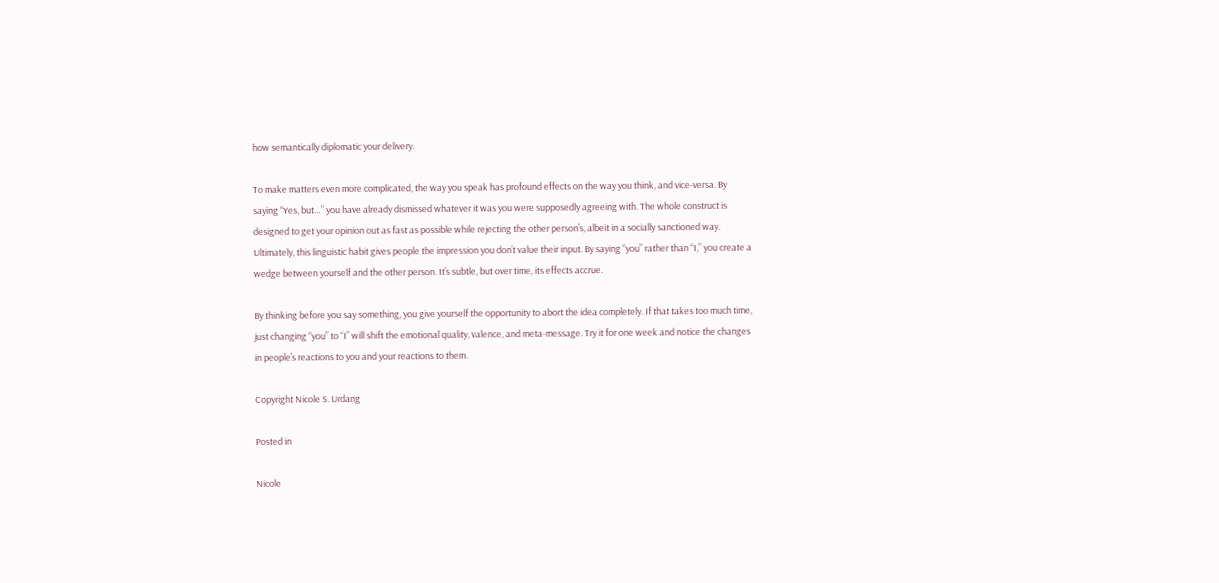how semantically diplomatic your delivery.

To make matters even more complicated, the way you speak has profound effects on the way you think, and vice-versa. By saying “Yes, but…” you have already dismissed whatever it was you were supposedly agreeing with. The whole construct is designed to get your opinion out as fast as possible while rejecting the other person’s, albeit in a socially sanctioned way. Ultimately, this linguistic habit gives people the impression you don’t value their input. By saying “you” rather than “I,” you create a wedge between yourself and the other person. It’s subtle, but over time, its effects accrue.

By thinking before you say something, you give yourself the opportunity to abort the idea completely. If that takes too much time, just changing “you” to “I” will shift the emotional quality, valence, and meta-message. Try it for one week and notice the changes in people’s reactions to you and your reactions to them.

Copyright Nicole S. Urdang

Posted in

Nicole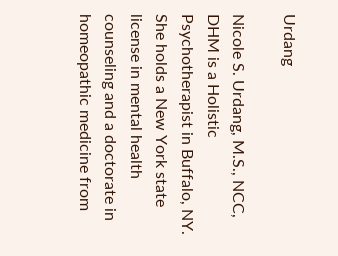Urdang

Nicole S. Urdang, M.S., NCC, DHM is a Holistic Psychotherapist in Buffalo, NY. She holds a New York state license in mental health counseling and a doctorate in homeopathic medicine from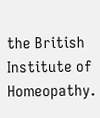the British Institute of Homeopathy.